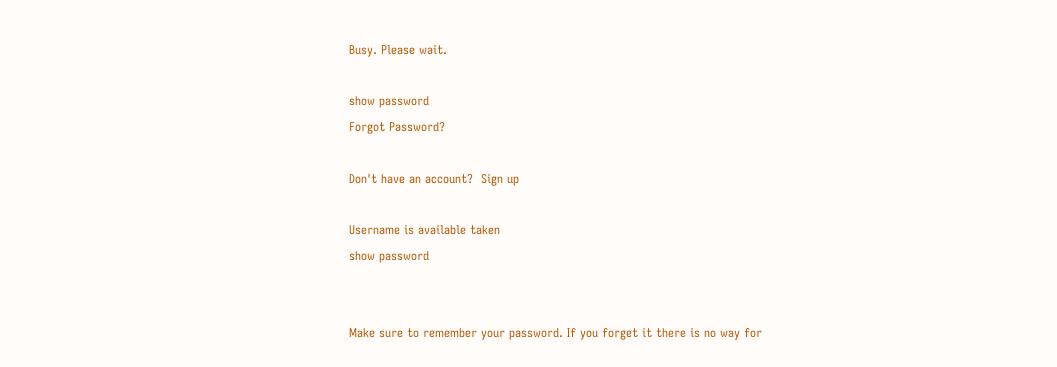Busy. Please wait.

show password
Forgot Password?

Don't have an account?  Sign up

Username is available taken
show password


Make sure to remember your password. If you forget it there is no way for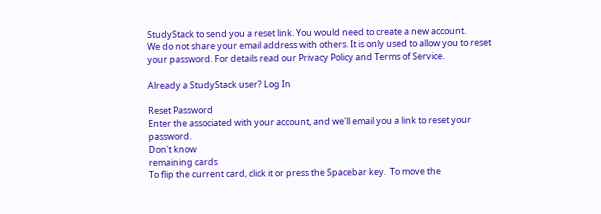StudyStack to send you a reset link. You would need to create a new account.
We do not share your email address with others. It is only used to allow you to reset your password. For details read our Privacy Policy and Terms of Service.

Already a StudyStack user? Log In

Reset Password
Enter the associated with your account, and we'll email you a link to reset your password.
Don't know
remaining cards
To flip the current card, click it or press the Spacebar key.  To move the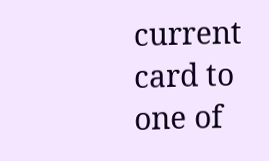current card to one of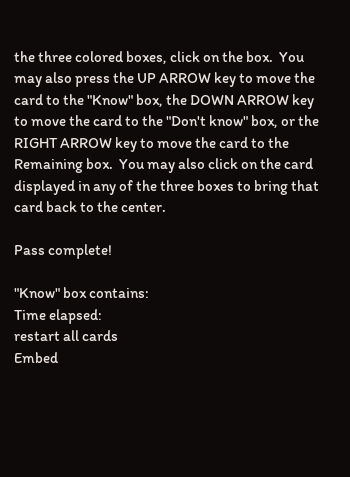the three colored boxes, click on the box.  You may also press the UP ARROW key to move the card to the "Know" box, the DOWN ARROW key to move the card to the "Don't know" box, or the RIGHT ARROW key to move the card to the Remaining box.  You may also click on the card displayed in any of the three boxes to bring that card back to the center.

Pass complete!

"Know" box contains:
Time elapsed:
restart all cards
Embed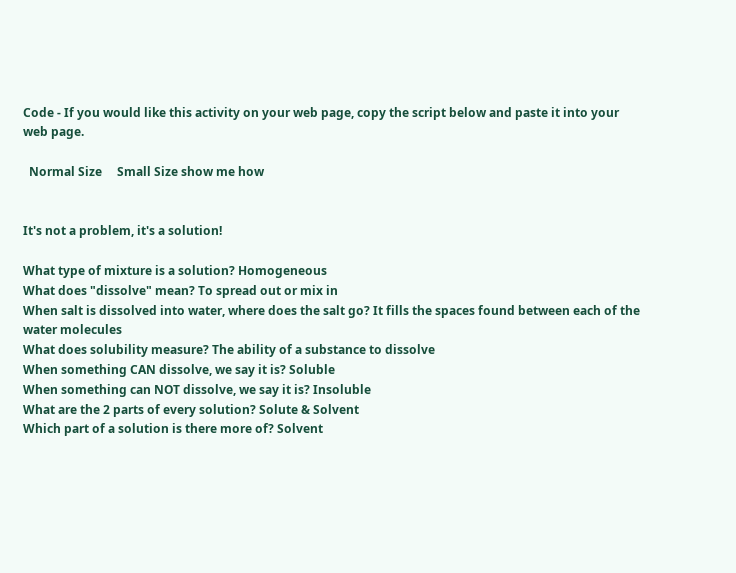Code - If you would like this activity on your web page, copy the script below and paste it into your web page.

  Normal Size     Small Size show me how


It's not a problem, it's a solution!

What type of mixture is a solution? Homogeneous
What does "dissolve" mean? To spread out or mix in
When salt is dissolved into water, where does the salt go? It fills the spaces found between each of the water molecules
What does solubility measure? The ability of a substance to dissolve
When something CAN dissolve, we say it is? Soluble
When something can NOT dissolve, we say it is? Insoluble
What are the 2 parts of every solution? Solute & Solvent
Which part of a solution is there more of? Solvent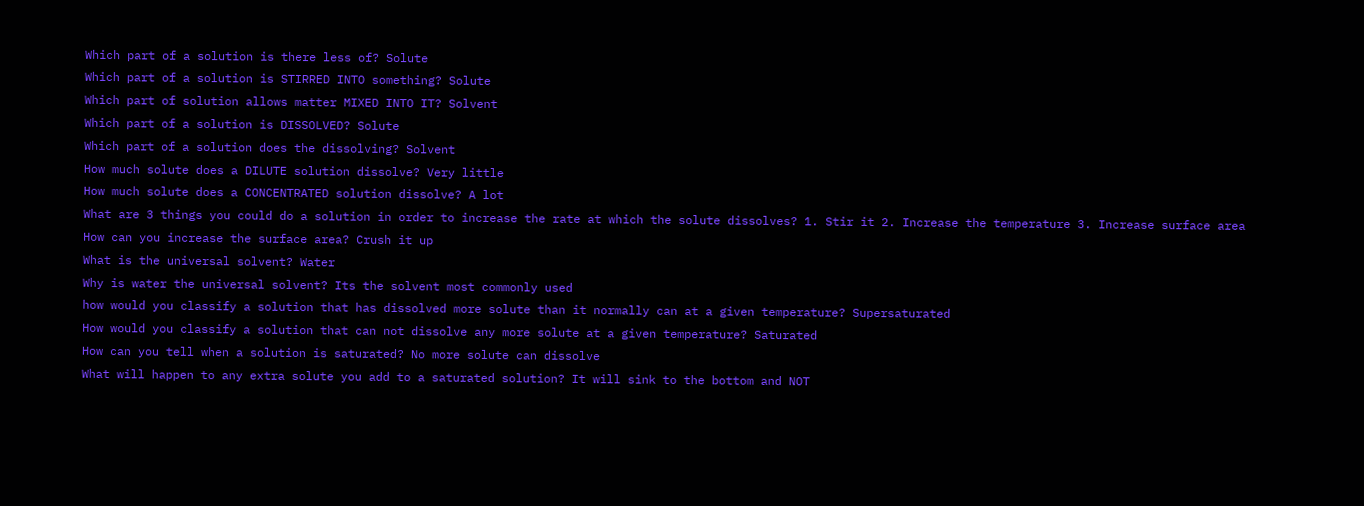Which part of a solution is there less of? Solute
Which part of a solution is STIRRED INTO something? Solute
Which part of solution allows matter MIXED INTO IT? Solvent
Which part of a solution is DISSOLVED? Solute
Which part of a solution does the dissolving? Solvent
How much solute does a DILUTE solution dissolve? Very little
How much solute does a CONCENTRATED solution dissolve? A lot
What are 3 things you could do a solution in order to increase the rate at which the solute dissolves? 1. Stir it 2. Increase the temperature 3. Increase surface area
How can you increase the surface area? Crush it up
What is the universal solvent? Water
Why is water the universal solvent? Its the solvent most commonly used
how would you classify a solution that has dissolved more solute than it normally can at a given temperature? Supersaturated
How would you classify a solution that can not dissolve any more solute at a given temperature? Saturated
How can you tell when a solution is saturated? No more solute can dissolve
What will happen to any extra solute you add to a saturated solution? It will sink to the bottom and NOT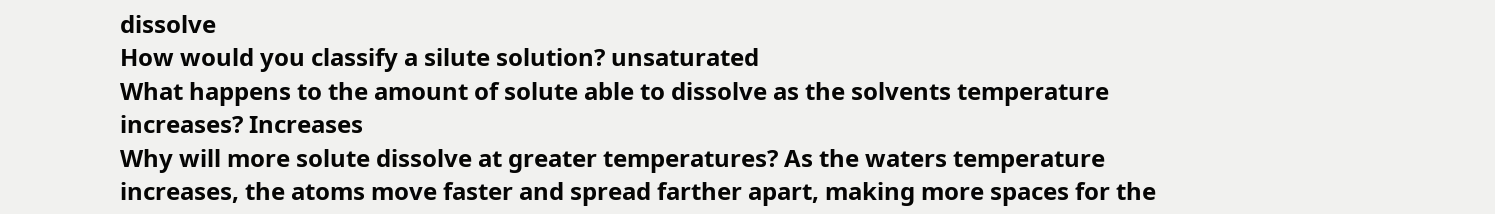dissolve
How would you classify a silute solution? unsaturated
What happens to the amount of solute able to dissolve as the solvents temperature increases? Increases
Why will more solute dissolve at greater temperatures? As the waters temperature increases, the atoms move faster and spread farther apart, making more spaces for the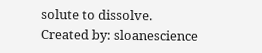solute to dissolve.
Created by: sloanescience